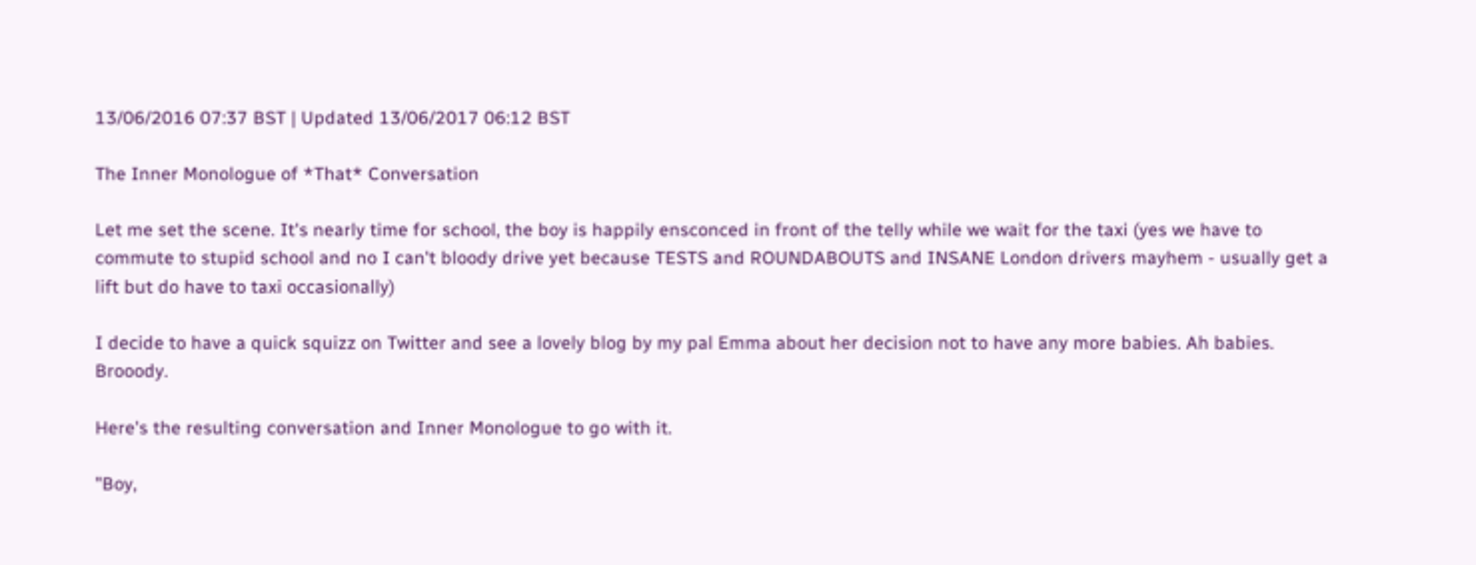13/06/2016 07:37 BST | Updated 13/06/2017 06:12 BST

The Inner Monologue of *That* Conversation

Let me set the scene. It's nearly time for school, the boy is happily ensconced in front of the telly while we wait for the taxi (yes we have to commute to stupid school and no I can't bloody drive yet because TESTS and ROUNDABOUTS and INSANE London drivers mayhem - usually get a lift but do have to taxi occasionally)

I decide to have a quick squizz on Twitter and see a lovely blog by my pal Emma about her decision not to have any more babies. Ah babies. Brooody.

Here's the resulting conversation and Inner Monologue to go with it.

"Boy,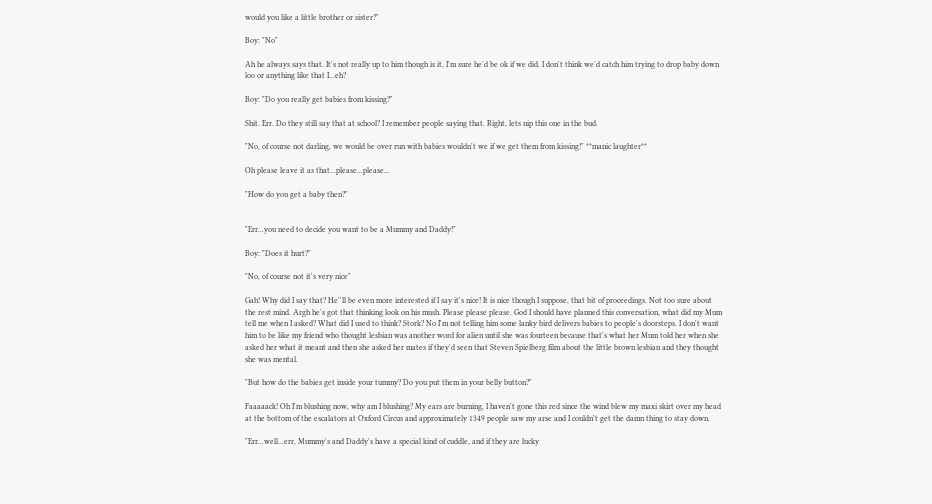would you like a little brother or sister?"

Boy: "No"

Ah he always says that. It's not really up to him though is it, I'm sure he'd be ok if we did. I don't think we'd catch him trying to drop baby down loo or anything like that I...eh?

Boy: "Do you really get babies from kissing?"

Shit. Err. Do they still say that at school? I remember people saying that. Right, lets nip this one in the bud.

"No, of course not darling, we would be over run with babies wouldn't we if we get them from kissing!" **manic laughter**

Oh please leave it as that...please...please...

"How do you get a baby then?"


"Err...you need to decide you want to be a Mummy and Daddy!"

Boy: "Does it hurt?"

"No, of course not it's very nice"

Gah! Why did I say that? He''ll be even more interested if I say it's nice! It is nice though I suppose, that bit of proceedings. Not too sure about the rest mind. Argh he's got that thinking look on his mush. Please please please. God I should have planned this conversation, what did my Mum tell me when I asked? What did I used to think? Stork? No I'm not telling him some lanky bird delivers babies to people's doorsteps. I don't want him to be like my friend who thought lesbian was another word for alien until she was fourteen because that's what her Mum told her when she asked her what it meant and then she asked her mates if they'd seen that Steven Spielberg film about the little brown lesbian and they thought she was mental.

"But how do the babies get inside your tummy? Do you put them in your belly button?"

Faaaaack! Oh I'm blushing now, why am I blushing? My ears are burning, I haven't gone this red since the wind blew my maxi skirt over my head at the bottom of the escalators at Oxford Circus and approximately 1349 people saw my arse and I couldn't get the damn thing to stay down.

"Err...well...err, Mummy's and Daddy's have a special kind of cuddle, and if they are lucky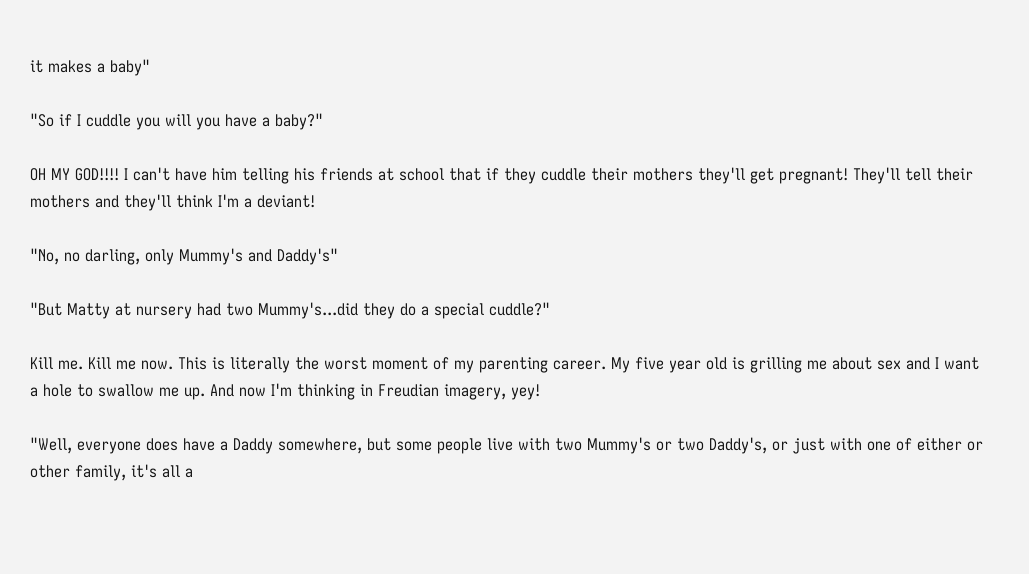it makes a baby"

"So if I cuddle you will you have a baby?"

OH MY GOD!!!! I can't have him telling his friends at school that if they cuddle their mothers they'll get pregnant! They'll tell their mothers and they'll think I'm a deviant!

"No, no darling, only Mummy's and Daddy's"

"But Matty at nursery had two Mummy's...did they do a special cuddle?"

Kill me. Kill me now. This is literally the worst moment of my parenting career. My five year old is grilling me about sex and I want a hole to swallow me up. And now I'm thinking in Freudian imagery, yey!

"Well, everyone does have a Daddy somewhere, but some people live with two Mummy's or two Daddy's, or just with one of either or other family, it's all a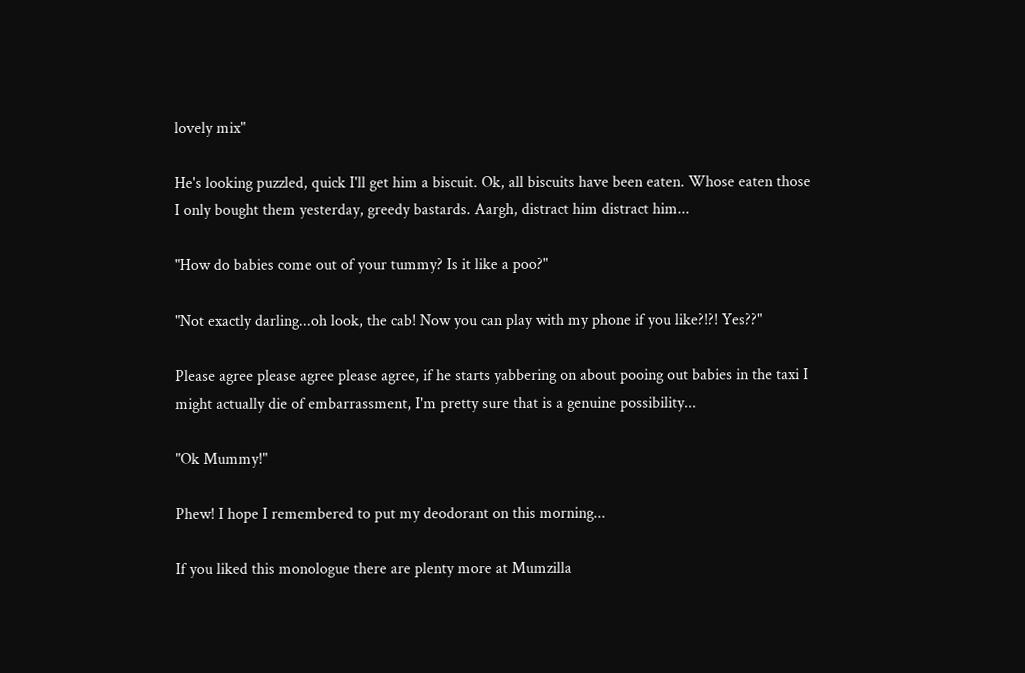lovely mix"

He's looking puzzled, quick I'll get him a biscuit. Ok, all biscuits have been eaten. Whose eaten those I only bought them yesterday, greedy bastards. Aargh, distract him distract him...

"How do babies come out of your tummy? Is it like a poo?"

"Not exactly darling...oh look, the cab! Now you can play with my phone if you like?!?! Yes??"

Please agree please agree please agree, if he starts yabbering on about pooing out babies in the taxi I might actually die of embarrassment, I'm pretty sure that is a genuine possibility...

"Ok Mummy!"

Phew! I hope I remembered to put my deodorant on this morning...

If you liked this monologue there are plenty more at Mumzilla